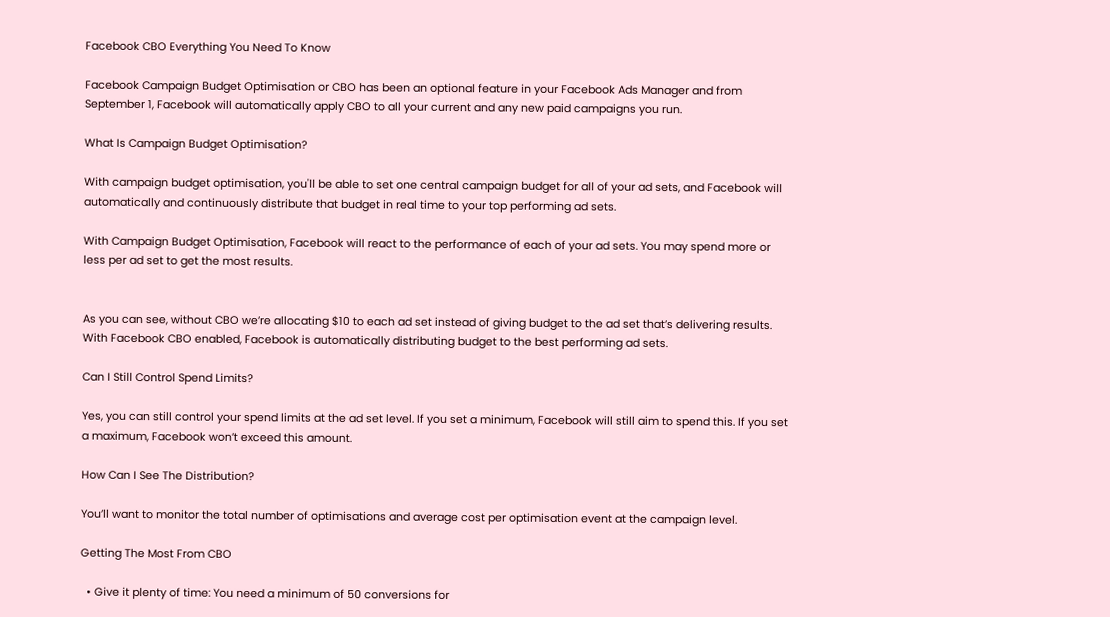Facebook CBO Everything You Need To Know

Facebook Campaign Budget Optimisation or CBO has been an optional feature in your Facebook Ads Manager and from September 1, Facebook will automatically apply CBO to all your current and any new paid campaigns you run.

What Is Campaign Budget Optimisation?

With campaign budget optimisation, you'll be able to set one central campaign budget for all of your ad sets, and Facebook will automatically and continuously distribute that budget in real time to your top performing ad sets.

With Campaign Budget Optimisation, Facebook will react to the performance of each of your ad sets. You may spend more or less per ad set to get the most results.


As you can see, without CBO we’re allocating $10 to each ad set instead of giving budget to the ad set that’s delivering results. With Facebook CBO enabled, Facebook is automatically distributing budget to the best performing ad sets.

Can I Still Control Spend Limits?

Yes, you can still control your spend limits at the ad set level. If you set a minimum, Facebook will still aim to spend this. If you set a maximum, Facebook won’t exceed this amount.

How Can I See The Distribution?

You’ll want to monitor the total number of optimisations and average cost per optimisation event at the campaign level.

Getting The Most From CBO

  • Give it plenty of time: You need a minimum of 50 conversions for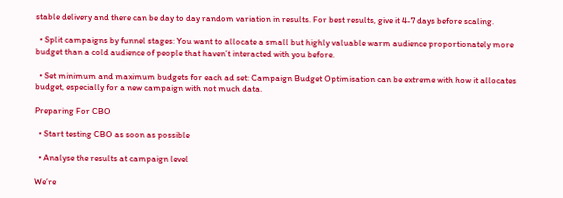stable delivery and there can be day to day random variation in results. For best results, give it 4-7 days before scaling.

  • Split campaigns by funnel stages: You want to allocate a small but highly valuable warm audience proportionately more budget than a cold audience of people that haven’t interacted with you before.

  • Set minimum and maximum budgets for each ad set: Campaign Budget Optimisation can be extreme with how it allocates budget, especially for a new campaign with not much data.

Preparing For CBO

  • Start testing CBO as soon as possible

  • Analyse the results at campaign level

We’re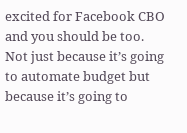excited for Facebook CBO and you should be too. Not just because it’s going to automate budget but because it’s going to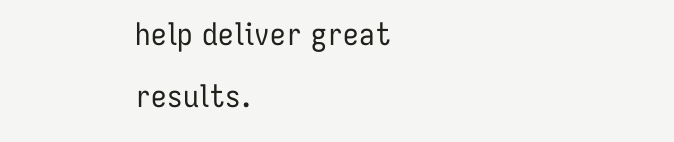help deliver great results.